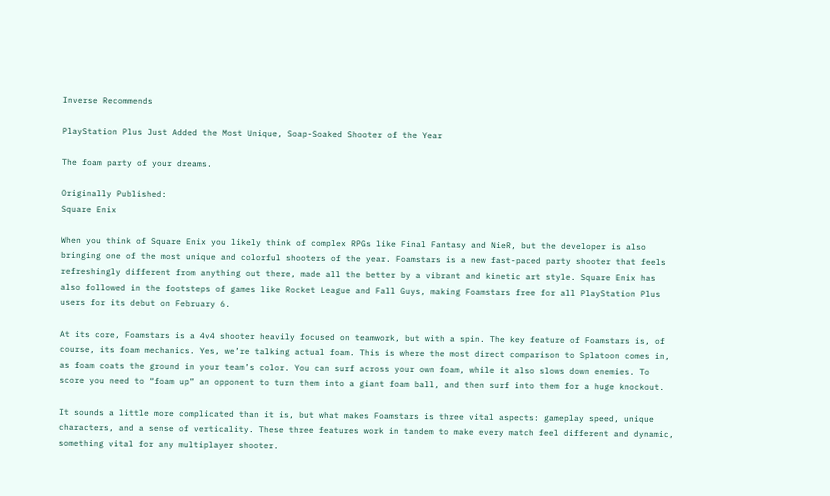Inverse Recommends

PlayStation Plus Just Added the Most Unique, Soap-Soaked Shooter of the Year

The foam party of your dreams.

Originally Published:
Square Enix

When you think of Square Enix you likely think of complex RPGs like Final Fantasy and NieR, but the developer is also bringing one of the most unique and colorful shooters of the year. Foamstars is a new fast-paced party shooter that feels refreshingly different from anything out there, made all the better by a vibrant and kinetic art style. Square Enix has also followed in the footsteps of games like Rocket League and Fall Guys, making Foamstars free for all PlayStation Plus users for its debut on February 6.

At its core, Foamstars is a 4v4 shooter heavily focused on teamwork, but with a spin. The key feature of Foamstars is, of course, its foam mechanics. Yes, we’re talking actual foam. This is where the most direct comparison to Splatoon comes in, as foam coats the ground in your team’s color. You can surf across your own foam, while it also slows down enemies. To score you need to “foam up” an opponent to turn them into a giant foam ball, and then surf into them for a huge knockout.

It sounds a little more complicated than it is, but what makes Foamstars is three vital aspects: gameplay speed, unique characters, and a sense of verticality. These three features work in tandem to make every match feel different and dynamic, something vital for any multiplayer shooter.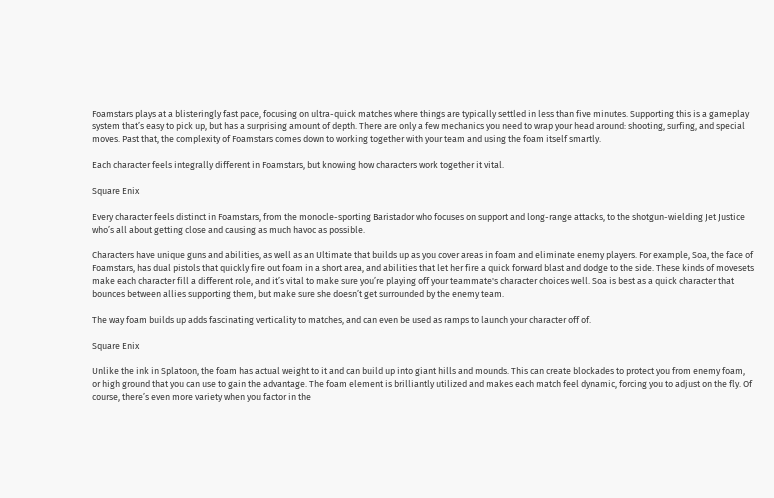Foamstars plays at a blisteringly fast pace, focusing on ultra-quick matches where things are typically settled in less than five minutes. Supporting this is a gameplay system that’s easy to pick up, but has a surprising amount of depth. There are only a few mechanics you need to wrap your head around: shooting, surfing, and special moves. Past that, the complexity of Foamstars comes down to working together with your team and using the foam itself smartly.

Each character feels integrally different in Foamstars, but knowing how characters work together it vital.

Square Enix

Every character feels distinct in Foamstars, from the monocle-sporting Baristador who focuses on support and long-range attacks, to the shotgun-wielding Jet Justice who’s all about getting close and causing as much havoc as possible.

Characters have unique guns and abilities, as well as an Ultimate that builds up as you cover areas in foam and eliminate enemy players. For example, Soa, the face of Foamstars, has dual pistols that quickly fire out foam in a short area, and abilities that let her fire a quick forward blast and dodge to the side. These kinds of movesets make each character fill a different role, and it’s vital to make sure you’re playing off your teammate's character choices well. Soa is best as a quick character that bounces between allies supporting them, but make sure she doesn’t get surrounded by the enemy team.

The way foam builds up adds fascinating verticality to matches, and can even be used as ramps to launch your character off of.

Square Enix

Unlike the ink in Splatoon, the foam has actual weight to it and can build up into giant hills and mounds. This can create blockades to protect you from enemy foam, or high ground that you can use to gain the advantage. The foam element is brilliantly utilized and makes each match feel dynamic, forcing you to adjust on the fly. Of course, there’s even more variety when you factor in the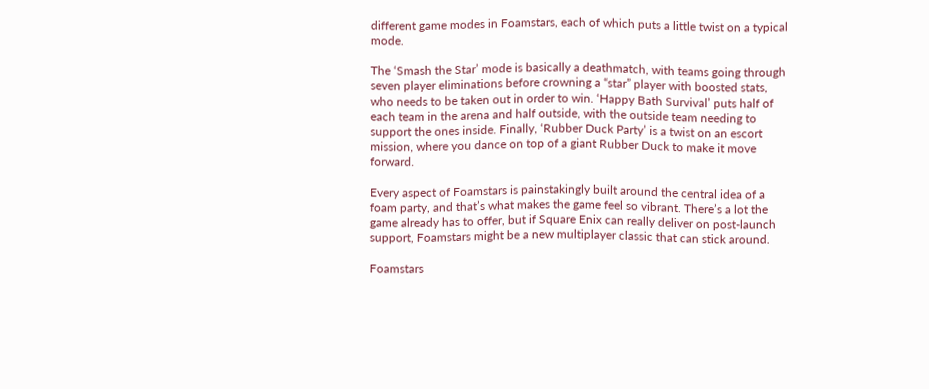different game modes in Foamstars, each of which puts a little twist on a typical mode.

The ‘Smash the Star’ mode is basically a deathmatch, with teams going through seven player eliminations before crowning a “star” player with boosted stats, who needs to be taken out in order to win. ‘Happy Bath Survival’ puts half of each team in the arena and half outside, with the outside team needing to support the ones inside. Finally, ‘Rubber Duck Party’ is a twist on an escort mission, where you dance on top of a giant Rubber Duck to make it move forward.

Every aspect of Foamstars is painstakingly built around the central idea of a foam party, and that’s what makes the game feel so vibrant. There’s a lot the game already has to offer, but if Square Enix can really deliver on post-launch support, Foamstars might be a new multiplayer classic that can stick around.

Foamstars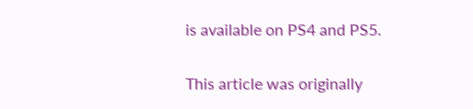is available on PS4 and PS5.

This article was originally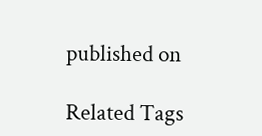published on

Related Tags